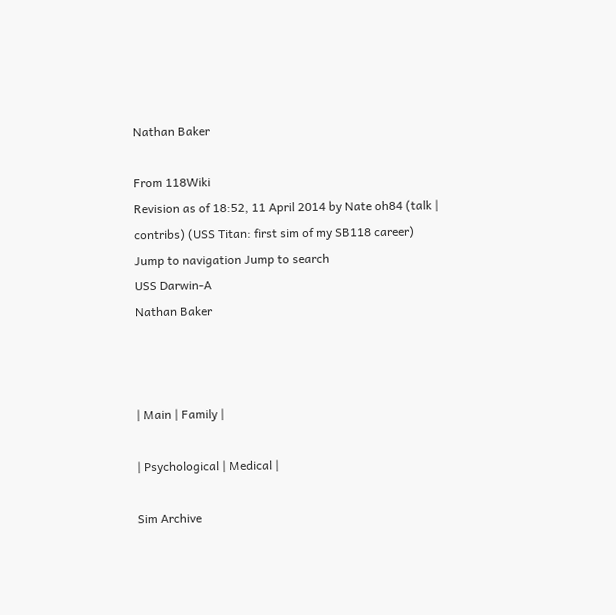Nathan Baker

From 118Wiki
Revision as of 18:52, 11 April 2014 by Nate oh84 (talk | contribs) (USS Titan: first sim of my SB118 career)
Jump to navigation Jump to search
USS Darwin-A
Nathan Baker



| Main | Family |

| Psychological | Medical |

Sim Archive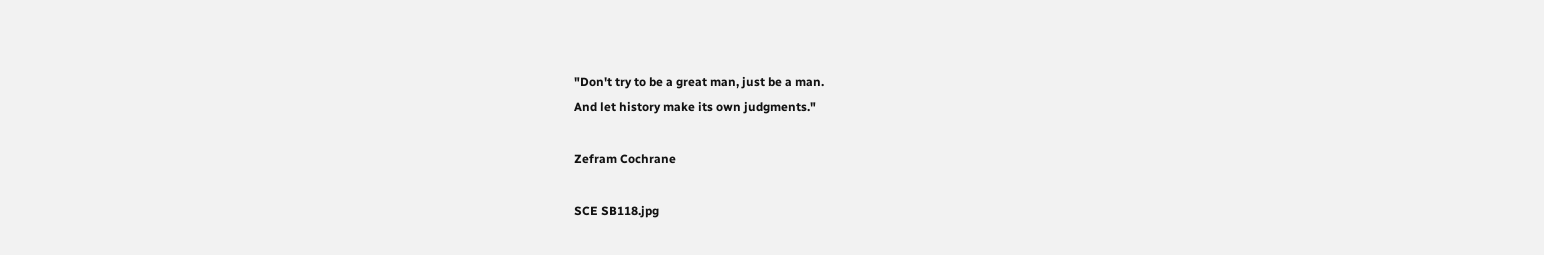"Don't try to be a great man, just be a man.
And let history make its own judgments."

Zefram Cochrane

SCE SB118.jpg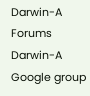Darwin-A Forums
Darwin-A Google group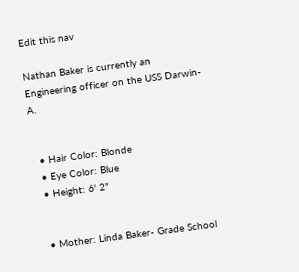Edit this nav

Nathan Baker is currently an Engineering officer on the USS Darwin-A.


  • Hair Color: Blonde
  • Eye Color: Blue
  • Height: 6' 2"


  • Mother: Linda Baker- Grade School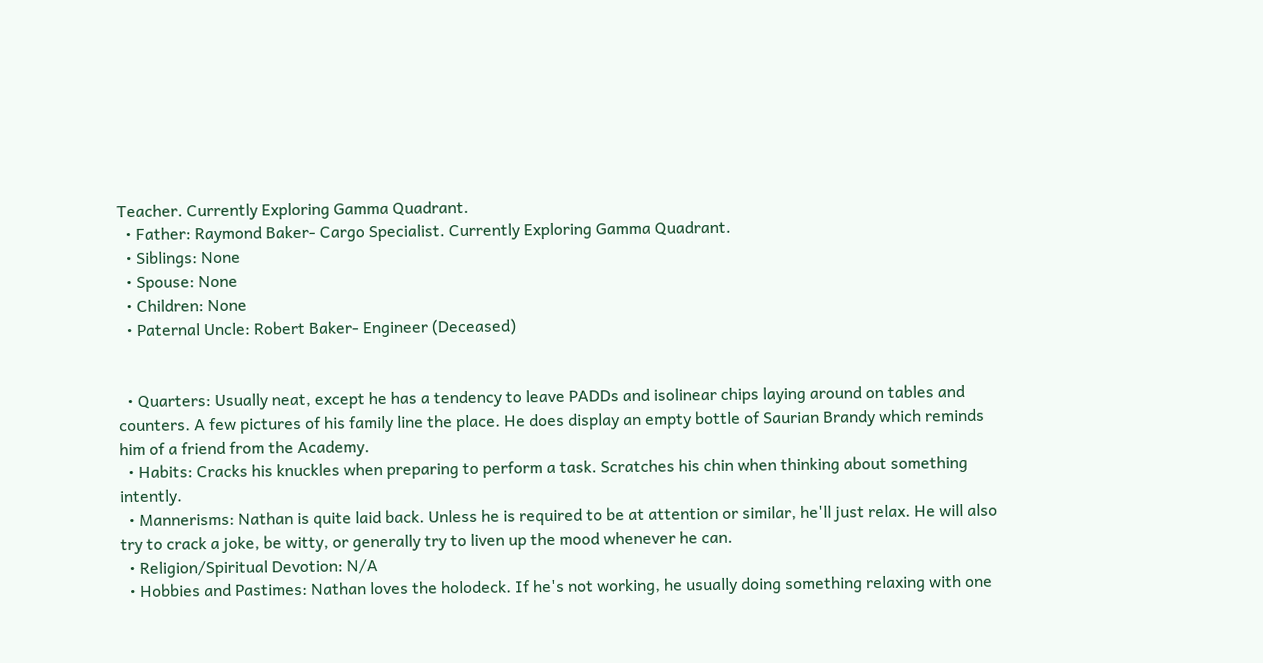Teacher. Currently Exploring Gamma Quadrant.
  • Father: Raymond Baker- Cargo Specialist. Currently Exploring Gamma Quadrant.
  • Siblings: None
  • Spouse: None
  • Children: None
  • Paternal Uncle: Robert Baker- Engineer (Deceased)


  • Quarters: Usually neat, except he has a tendency to leave PADDs and isolinear chips laying around on tables and counters. A few pictures of his family line the place. He does display an empty bottle of Saurian Brandy which reminds him of a friend from the Academy.
  • Habits: Cracks his knuckles when preparing to perform a task. Scratches his chin when thinking about something intently.
  • Mannerisms: Nathan is quite laid back. Unless he is required to be at attention or similar, he'll just relax. He will also try to crack a joke, be witty, or generally try to liven up the mood whenever he can.
  • Religion/Spiritual Devotion: N/A
  • Hobbies and Pastimes: Nathan loves the holodeck. If he's not working, he usually doing something relaxing with one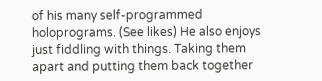of his many self-programmed holoprograms. (See likes) He also enjoys just fiddling with things. Taking them apart and putting them back together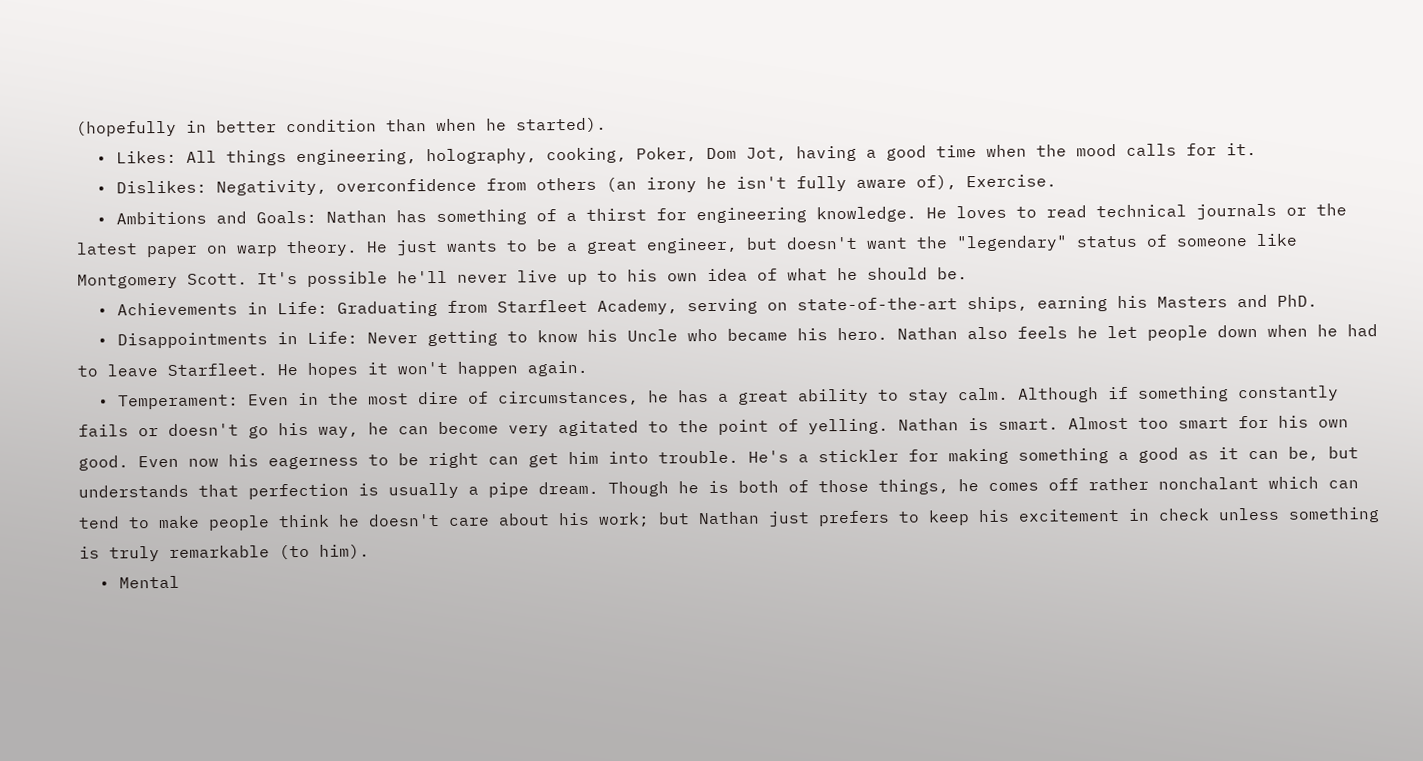(hopefully in better condition than when he started).
  • Likes: All things engineering, holography, cooking, Poker, Dom Jot, having a good time when the mood calls for it.
  • Dislikes: Negativity, overconfidence from others (an irony he isn't fully aware of), Exercise.
  • Ambitions and Goals: Nathan has something of a thirst for engineering knowledge. He loves to read technical journals or the latest paper on warp theory. He just wants to be a great engineer, but doesn't want the "legendary" status of someone like Montgomery Scott. It's possible he'll never live up to his own idea of what he should be.
  • Achievements in Life: Graduating from Starfleet Academy, serving on state-of-the-art ships, earning his Masters and PhD.
  • Disappointments in Life: Never getting to know his Uncle who became his hero. Nathan also feels he let people down when he had to leave Starfleet. He hopes it won't happen again.
  • Temperament: Even in the most dire of circumstances, he has a great ability to stay calm. Although if something constantly fails or doesn't go his way, he can become very agitated to the point of yelling. Nathan is smart. Almost too smart for his own good. Even now his eagerness to be right can get him into trouble. He's a stickler for making something a good as it can be, but understands that perfection is usually a pipe dream. Though he is both of those things, he comes off rather nonchalant which can tend to make people think he doesn't care about his work; but Nathan just prefers to keep his excitement in check unless something is truly remarkable (to him).
  • Mental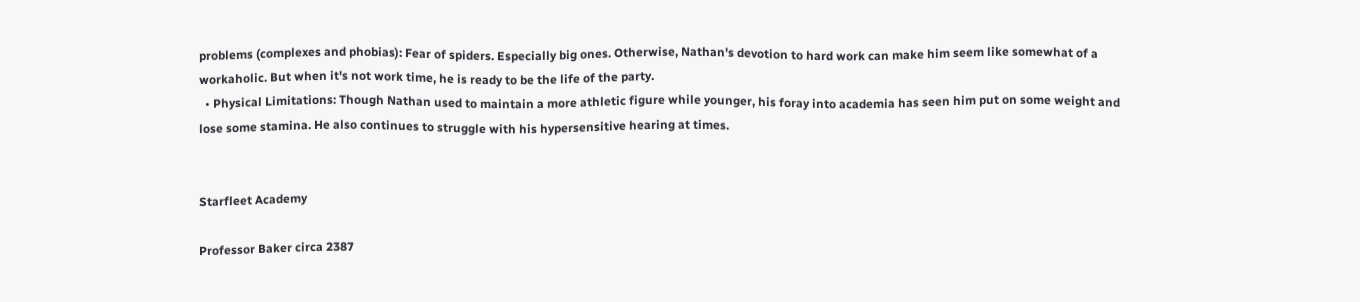problems (complexes and phobias): Fear of spiders. Especially big ones. Otherwise, Nathan's devotion to hard work can make him seem like somewhat of a workaholic. But when it's not work time, he is ready to be the life of the party.
  • Physical Limitations: Though Nathan used to maintain a more athletic figure while younger, his foray into academia has seen him put on some weight and lose some stamina. He also continues to struggle with his hypersensitive hearing at times.


Starfleet Academy

Professor Baker circa 2387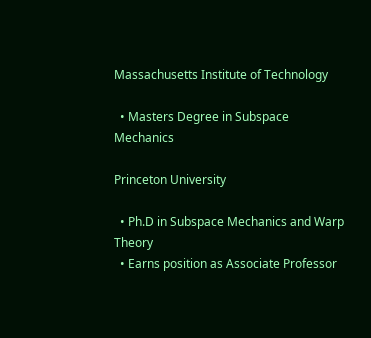Massachusetts Institute of Technology

  • Masters Degree in Subspace Mechanics

Princeton University

  • Ph.D in Subspace Mechanics and Warp Theory
  • Earns position as Associate Professor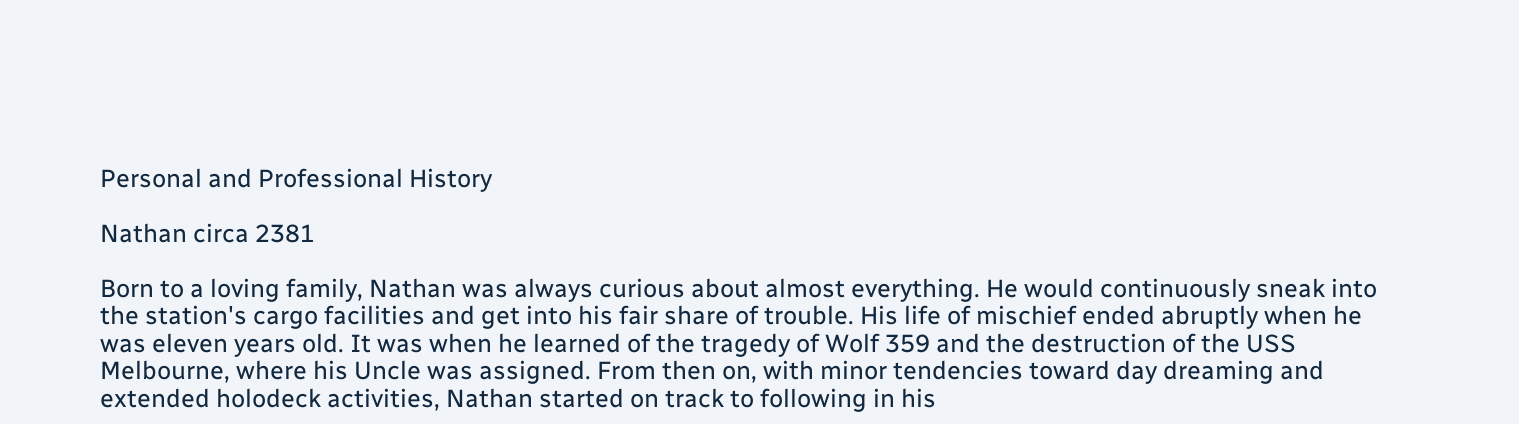Personal and Professional History

Nathan circa 2381

Born to a loving family, Nathan was always curious about almost everything. He would continuously sneak into the station's cargo facilities and get into his fair share of trouble. His life of mischief ended abruptly when he was eleven years old. It was when he learned of the tragedy of Wolf 359 and the destruction of the USS Melbourne, where his Uncle was assigned. From then on, with minor tendencies toward day dreaming and extended holodeck activities, Nathan started on track to following in his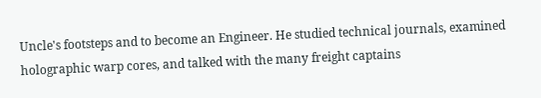Uncle's footsteps and to become an Engineer. He studied technical journals, examined holographic warp cores, and talked with the many freight captains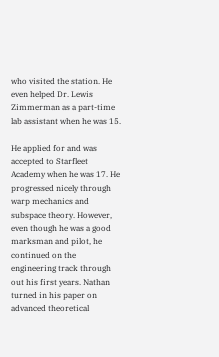who visited the station. He even helped Dr. Lewis Zimmerman as a part-time lab assistant when he was 15.

He applied for and was accepted to Starfleet Academy when he was 17. He progressed nicely through warp mechanics and subspace theory. However, even though he was a good marksman and pilot, he continued on the engineering track through out his first years. Nathan turned in his paper on advanced theoretical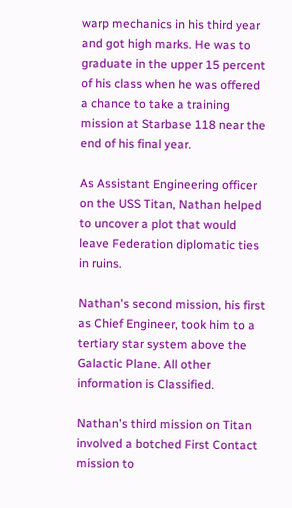warp mechanics in his third year and got high marks. He was to graduate in the upper 15 percent of his class when he was offered a chance to take a training mission at Starbase 118 near the end of his final year.

As Assistant Engineering officer on the USS Titan, Nathan helped to uncover a plot that would leave Federation diplomatic ties in ruins.

Nathan's second mission, his first as Chief Engineer, took him to a tertiary star system above the Galactic Plane. All other information is Classified.

Nathan's third mission on Titan involved a botched First Contact mission to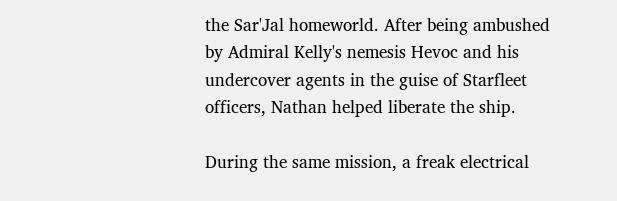the Sar'Jal homeworld. After being ambushed by Admiral Kelly's nemesis Hevoc and his undercover agents in the guise of Starfleet officers, Nathan helped liberate the ship.

During the same mission, a freak electrical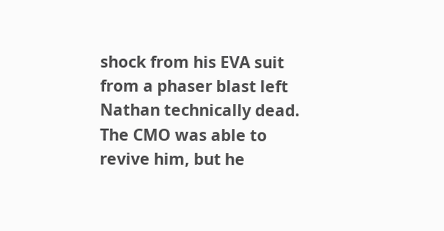shock from his EVA suit from a phaser blast left Nathan technically dead. The CMO was able to revive him, but he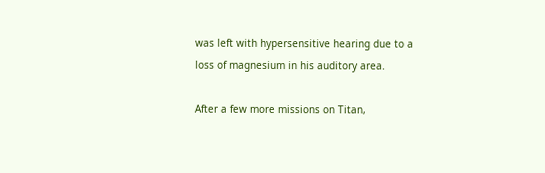was left with hypersensitive hearing due to a loss of magnesium in his auditory area.

After a few more missions on Titan,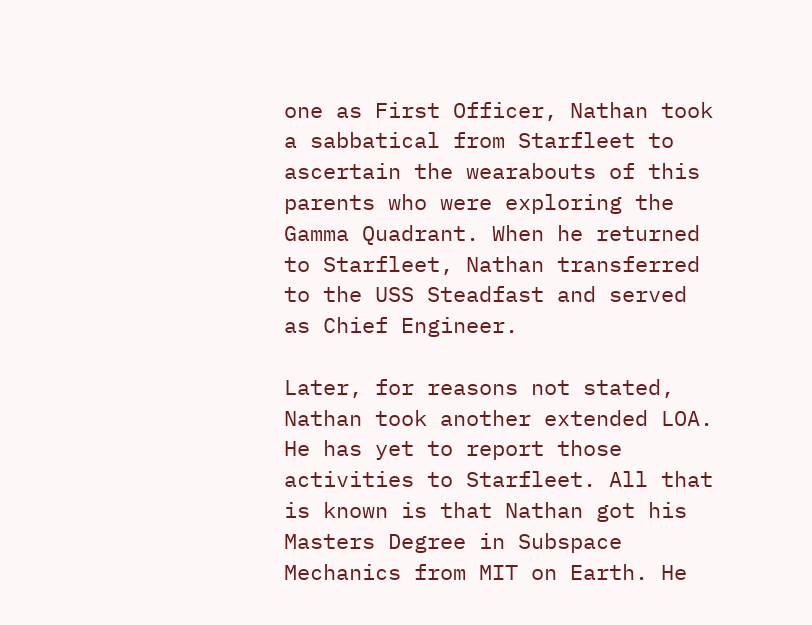one as First Officer, Nathan took a sabbatical from Starfleet to ascertain the wearabouts of this parents who were exploring the Gamma Quadrant. When he returned to Starfleet, Nathan transferred to the USS Steadfast and served as Chief Engineer.

Later, for reasons not stated, Nathan took another extended LOA. He has yet to report those activities to Starfleet. All that is known is that Nathan got his Masters Degree in Subspace Mechanics from MIT on Earth. He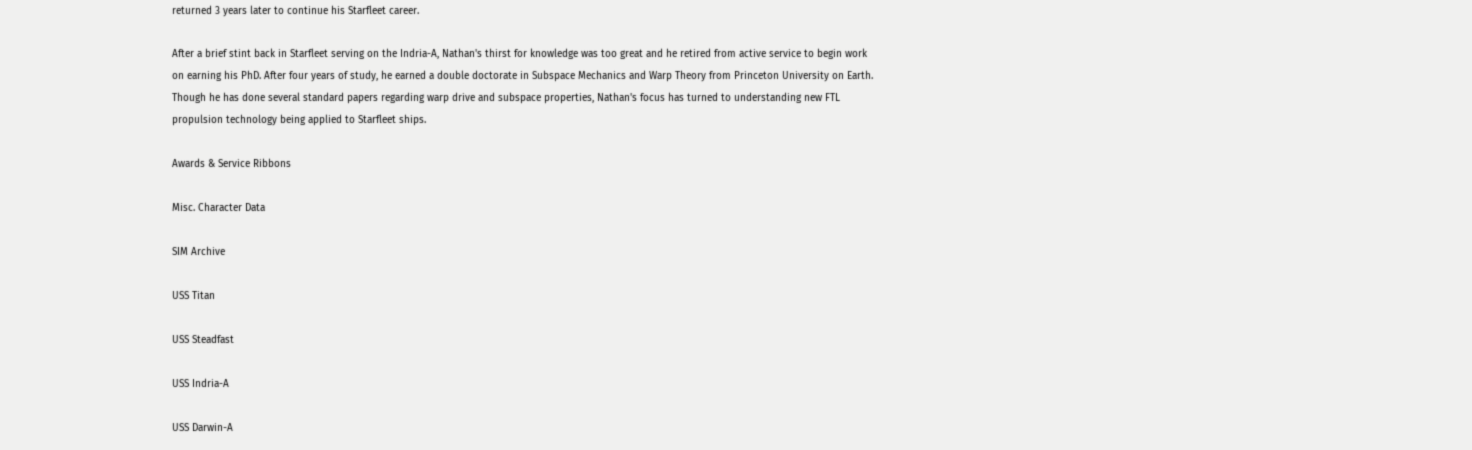returned 3 years later to continue his Starfleet career.

After a brief stint back in Starfleet serving on the Indria-A, Nathan's thirst for knowledge was too great and he retired from active service to begin work on earning his PhD. After four years of study, he earned a double doctorate in Subspace Mechanics and Warp Theory from Princeton University on Earth. Though he has done several standard papers regarding warp drive and subspace properties, Nathan's focus has turned to understanding new FTL propulsion technology being applied to Starfleet ships.

Awards & Service Ribbons

Misc. Character Data

SIM Archive

USS Titan

USS Steadfast

USS Indria-A

USS Darwin-A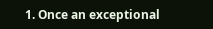1. Once an exceptional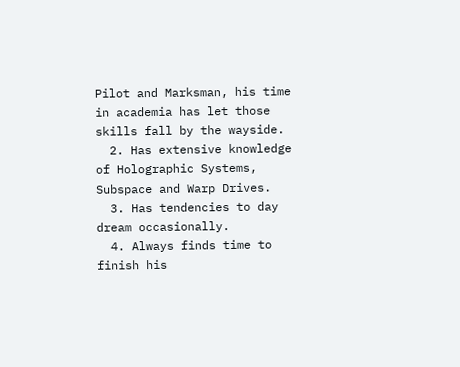Pilot and Marksman, his time in academia has let those skills fall by the wayside.
  2. Has extensive knowledge of Holographic Systems, Subspace and Warp Drives.
  3. Has tendencies to day dream occasionally.
  4. Always finds time to finish his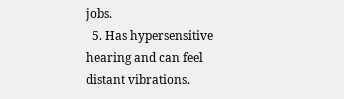jobs.
  5. Has hypersensitive hearing and can feel distant vibrations.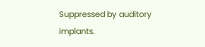Suppressed by auditory implants.